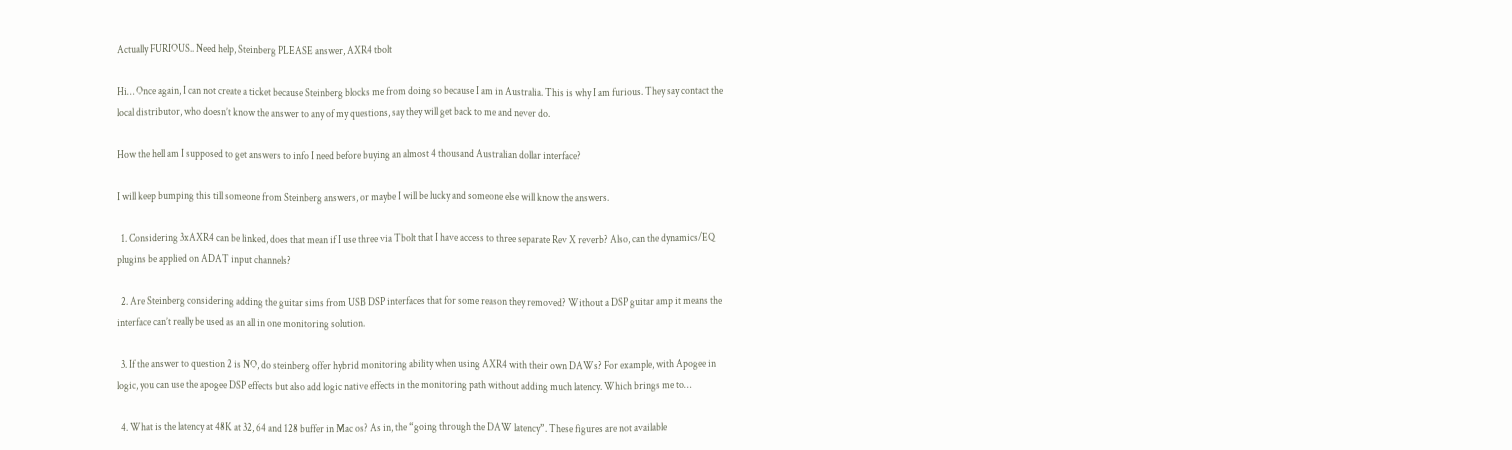Actually FURIOUS.. Need help, Steinberg PLEASE answer, AXR4 tbolt

Hi… Once again, I can not create a ticket because Steinberg blocks me from doing so because I am in Australia. This is why I am furious. They say contact the local distributor, who doesn’t know the answer to any of my questions, say they will get back to me and never do.

How the hell am I supposed to get answers to info I need before buying an almost 4 thousand Australian dollar interface?

I will keep bumping this till someone from Steinberg answers, or maybe I will be lucky and someone else will know the answers.

  1. Considering 3xAXR4 can be linked, does that mean if I use three via Tbolt that I have access to three separate Rev X reverb? Also, can the dynamics/EQ plugins be applied on ADAT input channels?

  2. Are Steinberg considering adding the guitar sims from USB DSP interfaces that for some reason they removed? Without a DSP guitar amp it means the interface can’t really be used as an all in one monitoring solution.

  3. If the answer to question 2 is NO, do steinberg offer hybrid monitoring ability when using AXR4 with their own DAWs? For example, with Apogee in logic, you can use the apogee DSP effects but also add logic native effects in the monitoring path without adding much latency. Which brings me to…

  4. What is the latency at 48K at 32, 64 and 128 buffer in Mac os? As in, the “going through the DAW latency”. These figures are not available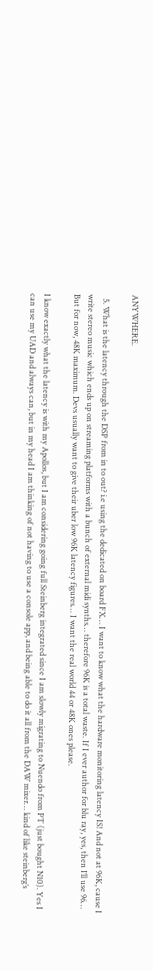ANYWHERE.

  5. What is the latency through the DSP from in to out? i.e using the dedicated on board FX… I want to know what the hardware monitoring latency IS! And not at 96K, cause I write stereo music which ends up on streaming platforms with a bunch of external midi synths… therefore 96K is a total waste. If I ever author for blu ray, yes, then I’ll use 96… But for now, 48K maximum. Devs usually want to give their uber low 96K latency figures… I want the real world 44 or 48K ones please.

I know exactly what the latency is with my Apollos, but I am considering going full Steinberg integrated since I am slowly migrating to Nuendo from PT (just bought N10). Yes I can use my UAD and always can, but in my head I am thinking of not having to use a console app, and being able to do it all from the DAW mixer… kind of like steinberg’s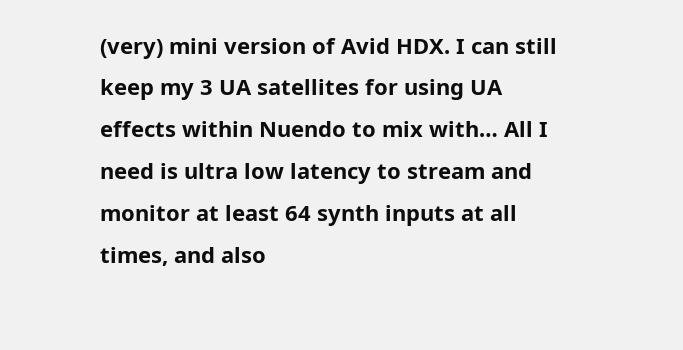(very) mini version of Avid HDX. I can still keep my 3 UA satellites for using UA effects within Nuendo to mix with… All I need is ultra low latency to stream and monitor at least 64 synth inputs at all times, and also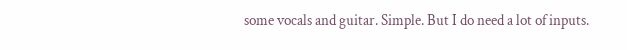some vocals and guitar. Simple. But I do need a lot of inputs.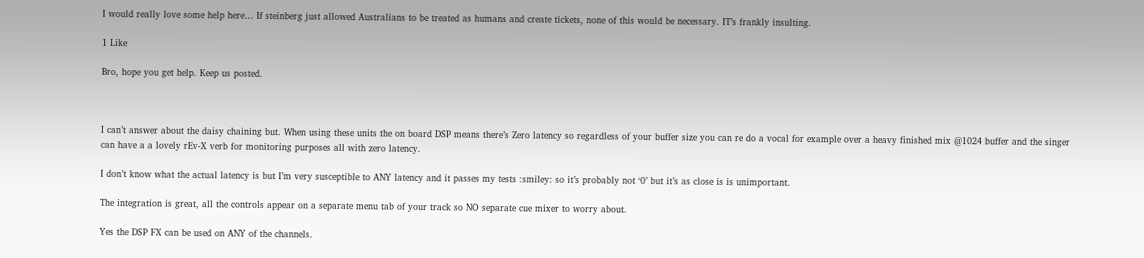I would really love some help here… If steinberg just allowed Australians to be treated as humans and create tickets, none of this would be necessary. IT’s frankly insulting.

1 Like

Bro, hope you get help. Keep us posted.



I can’t answer about the daisy chaining but. When using these units the on board DSP means there’s Zero latency so regardless of your buffer size you can re do a vocal for example over a heavy finished mix @1024 buffer and the singer can have a a lovely rEv-X verb for monitoring purposes all with zero latency.

I don’t know what the actual latency is but I’m very susceptible to ANY latency and it passes my tests :smiley: so it’s probably not ‘0’ but it’s as close is is unimportant.

The integration is great, all the controls appear on a separate menu tab of your track so NO separate cue mixer to worry about.

Yes the DSP FX can be used on ANY of the channels.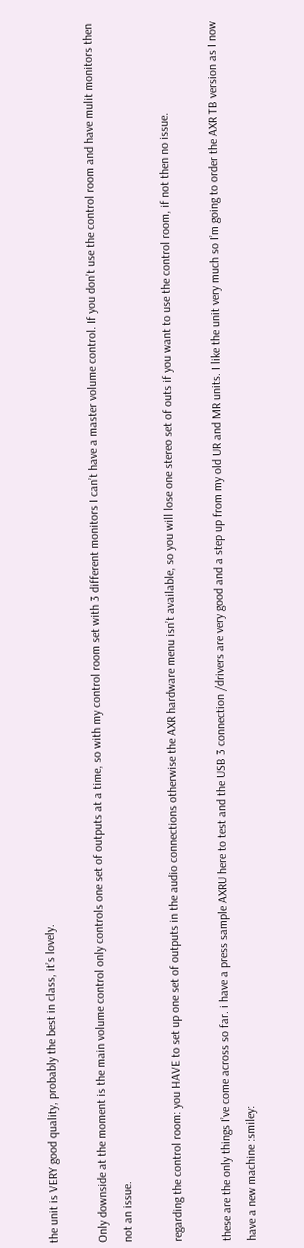the unit is VERY good quality, probably the best in class, it’s lovely.

Only downside at the moment is the main volume control only controls one set of outputs at a time, so with my control room set with 3 different monitors I can’t have a master volume control. If you don’t use the control room and have mulit monitors then not an issue.

regarding the control room: you HAVE to set up one set of outputs in the audio connections otherwise the AXR hardware menu isn’t available, so you will lose one stereo set of outs if you want to use the control room, if not then no issue.

these are the only things I’ve come across so far. i have a press sample AXRU here to test and the USB 3 connection /drivers are very good and a step up from my old UR and MR units. I like the unit very much so I’m going to order the AXR TB version as I now have a new machine :smiley: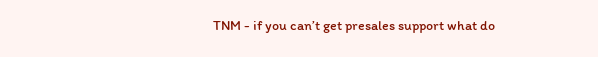TNM - if you can’t get presales support what do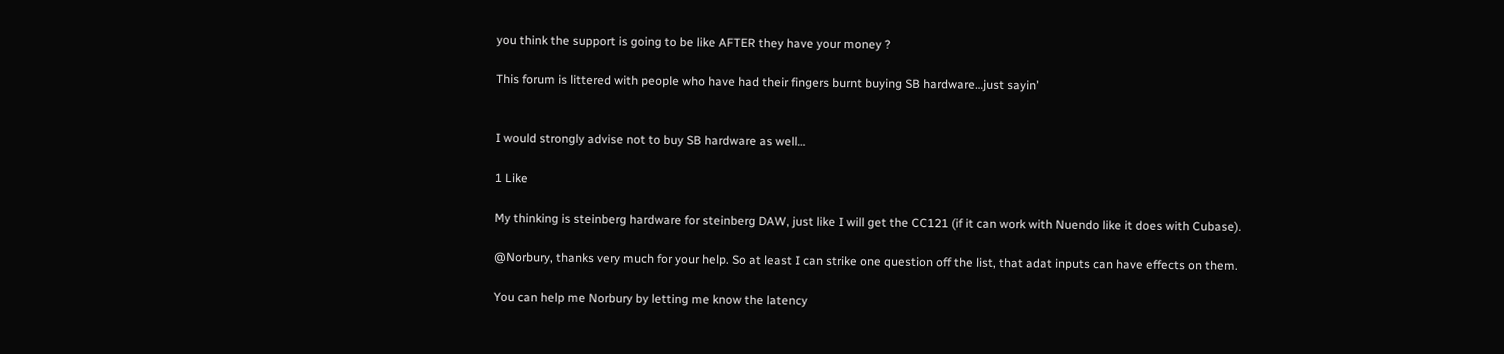you think the support is going to be like AFTER they have your money ?

This forum is littered with people who have had their fingers burnt buying SB hardware…just sayin’


I would strongly advise not to buy SB hardware as well…

1 Like

My thinking is steinberg hardware for steinberg DAW, just like I will get the CC121 (if it can work with Nuendo like it does with Cubase).

@Norbury, thanks very much for your help. So at least I can strike one question off the list, that adat inputs can have effects on them.

You can help me Norbury by letting me know the latency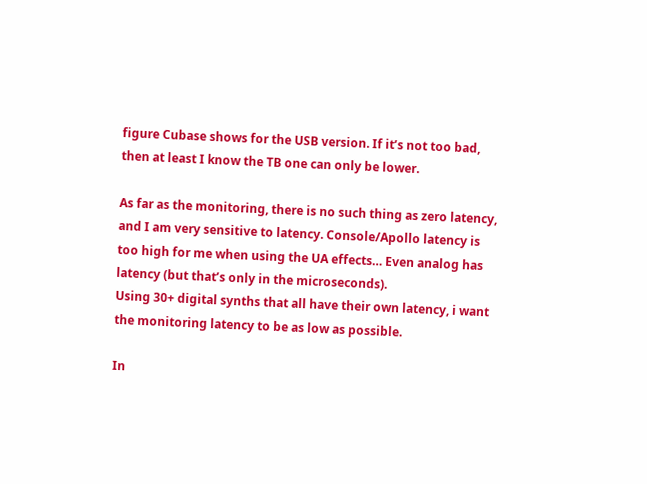figure Cubase shows for the USB version. If it’s not too bad, then at least I know the TB one can only be lower.

As far as the monitoring, there is no such thing as zero latency, and I am very sensitive to latency. Console/Apollo latency is too high for me when using the UA effects… Even analog has latency (but that’s only in the microseconds).
Using 30+ digital synths that all have their own latency, i want the monitoring latency to be as low as possible.

In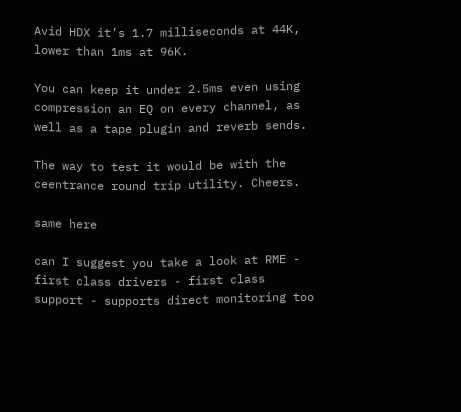Avid HDX it’s 1.7 milliseconds at 44K, lower than 1ms at 96K.

You can keep it under 2.5ms even using compression an EQ on every channel, as well as a tape plugin and reverb sends.

The way to test it would be with the ceentrance round trip utility. Cheers.

same here

can I suggest you take a look at RME - first class drivers - first class support - supports direct monitoring too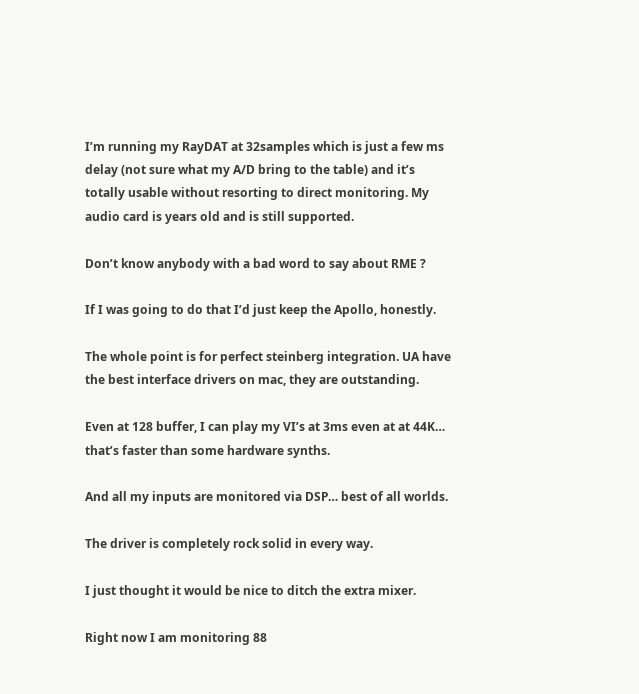I’m running my RayDAT at 32samples which is just a few ms delay (not sure what my A/D bring to the table) and it’s totally usable without resorting to direct monitoring. My audio card is years old and is still supported.

Don’t know anybody with a bad word to say about RME ?

If I was going to do that I’d just keep the Apollo, honestly.

The whole point is for perfect steinberg integration. UA have the best interface drivers on mac, they are outstanding.

Even at 128 buffer, I can play my VI’s at 3ms even at at 44K… that’s faster than some hardware synths.

And all my inputs are monitored via DSP… best of all worlds.

The driver is completely rock solid in every way.

I just thought it would be nice to ditch the extra mixer.

Right now I am monitoring 88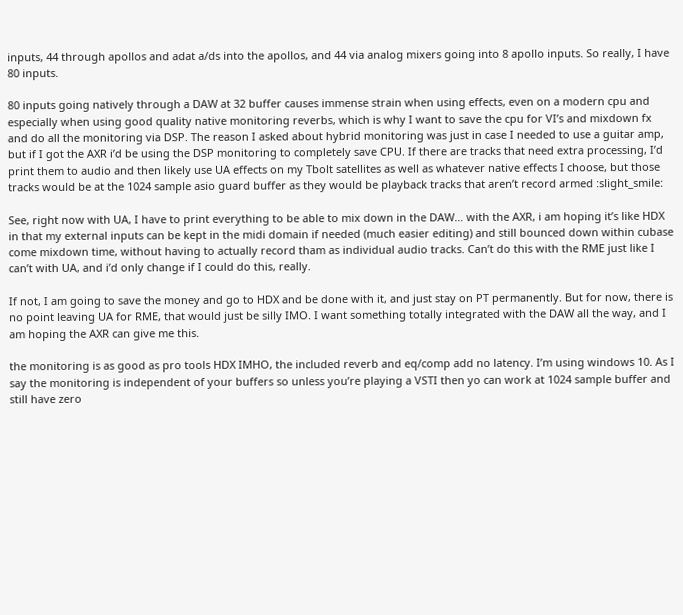inputs, 44 through apollos and adat a/ds into the apollos, and 44 via analog mixers going into 8 apollo inputs. So really, I have 80 inputs.

80 inputs going natively through a DAW at 32 buffer causes immense strain when using effects, even on a modern cpu and especially when using good quality native monitoring reverbs, which is why I want to save the cpu for VI’s and mixdown fx and do all the monitoring via DSP. The reason I asked about hybrid monitoring was just in case I needed to use a guitar amp, but if I got the AXR i’d be using the DSP monitoring to completely save CPU. If there are tracks that need extra processing, I’d print them to audio and then likely use UA effects on my Tbolt satellites as well as whatever native effects I choose, but those tracks would be at the 1024 sample asio guard buffer as they would be playback tracks that aren’t record armed :slight_smile:

See, right now with UA, I have to print everything to be able to mix down in the DAW… with the AXR, i am hoping it’s like HDX in that my external inputs can be kept in the midi domain if needed (much easier editing) and still bounced down within cubase come mixdown time, without having to actually record tham as individual audio tracks. Can’t do this with the RME just like I can’t with UA, and i’d only change if I could do this, really.

If not, I am going to save the money and go to HDX and be done with it, and just stay on PT permanently. But for now, there is no point leaving UA for RME, that would just be silly IMO. I want something totally integrated with the DAW all the way, and I am hoping the AXR can give me this.

the monitoring is as good as pro tools HDX IMHO, the included reverb and eq/comp add no latency. I’m using windows 10. As I say the monitoring is independent of your buffers so unless you’re playing a VSTI then yo can work at 1024 sample buffer and still have zero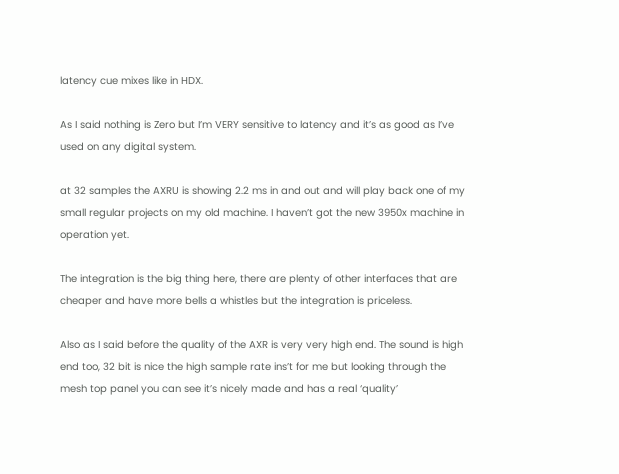latency cue mixes like in HDX.

As I said nothing is Zero but I’m VERY sensitive to latency and it’s as good as I’ve used on any digital system.

at 32 samples the AXRU is showing 2.2 ms in and out and will play back one of my small regular projects on my old machine. I haven’t got the new 3950x machine in operation yet.

The integration is the big thing here, there are plenty of other interfaces that are cheaper and have more bells a whistles but the integration is priceless.

Also as I said before the quality of the AXR is very very high end. The sound is high end too, 32 bit is nice the high sample rate ins’t for me but looking through the mesh top panel you can see it’s nicely made and has a real ‘quality’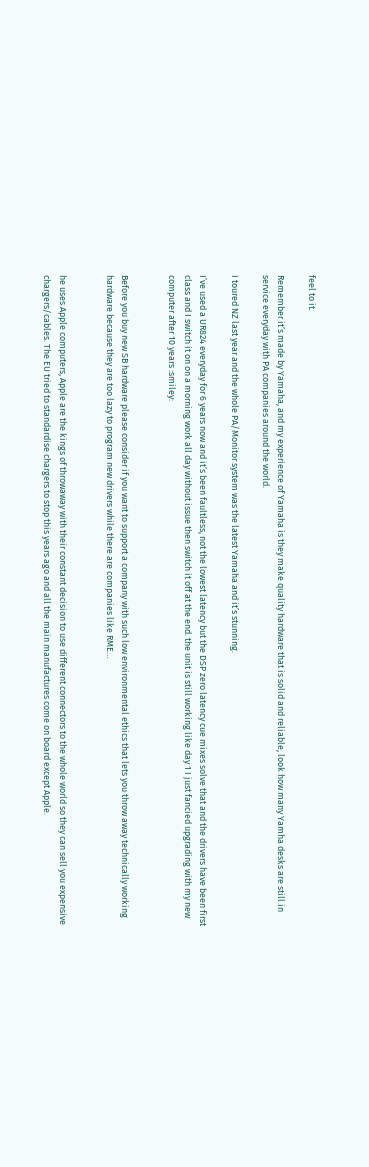feel to it.

Remember it’s made by Yamaha, and my experience of Yamaha is they make quality hardware that is solid and reliable, look how many Yamha desks are still in service everyday with PA companies around the world.

I toured NZ last year and the whole PA/Monitor system was the latest Yamaha and it’s stunning.

I’ve used a UR824 everyday for 6 years now and it’s been faultless, not the lowest latency but the DSP zero latency cue mixes solve that and the drivers have been first class and I switch it on on a morning work all day without issue then switch it off at the end. the unit is still working like day 1 I just fancied upgrading with my new computer after 10 years :smiley:


Before you buy new SB hardware please consider if you want to support a company with such low environmental ethics that lets you throw away technically working hardware because they are too lazy to program new drivers while there are companies like RME…


he uses Apple computers, Apple are the kings of throwaway with their constant decision to use different connectors to the whole world so they can sell you expensive chargers/cables. The EU tried to standardise chargers to stop this years ago and all the main manufactures come on board except Apple.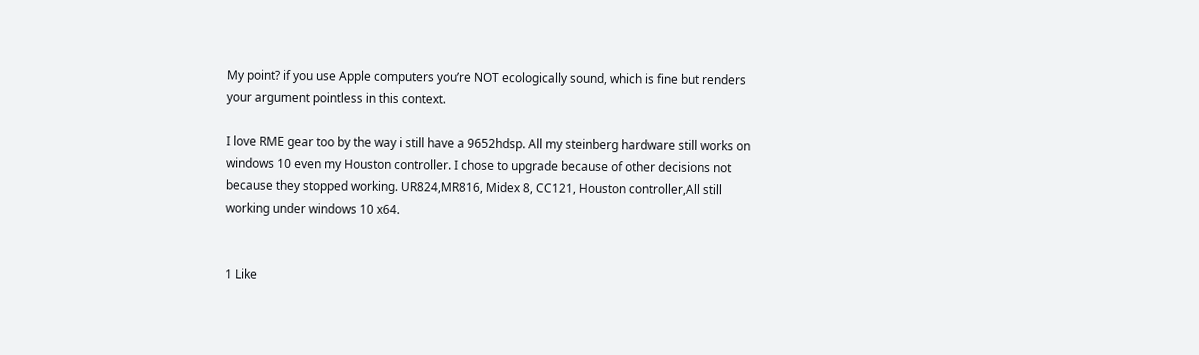My point? if you use Apple computers you’re NOT ecologically sound, which is fine but renders your argument pointless in this context.

I love RME gear too by the way i still have a 9652hdsp. All my steinberg hardware still works on windows 10 even my Houston controller. I chose to upgrade because of other decisions not because they stopped working. UR824,MR816, Midex 8, CC121, Houston controller,All still working under windows 10 x64.


1 Like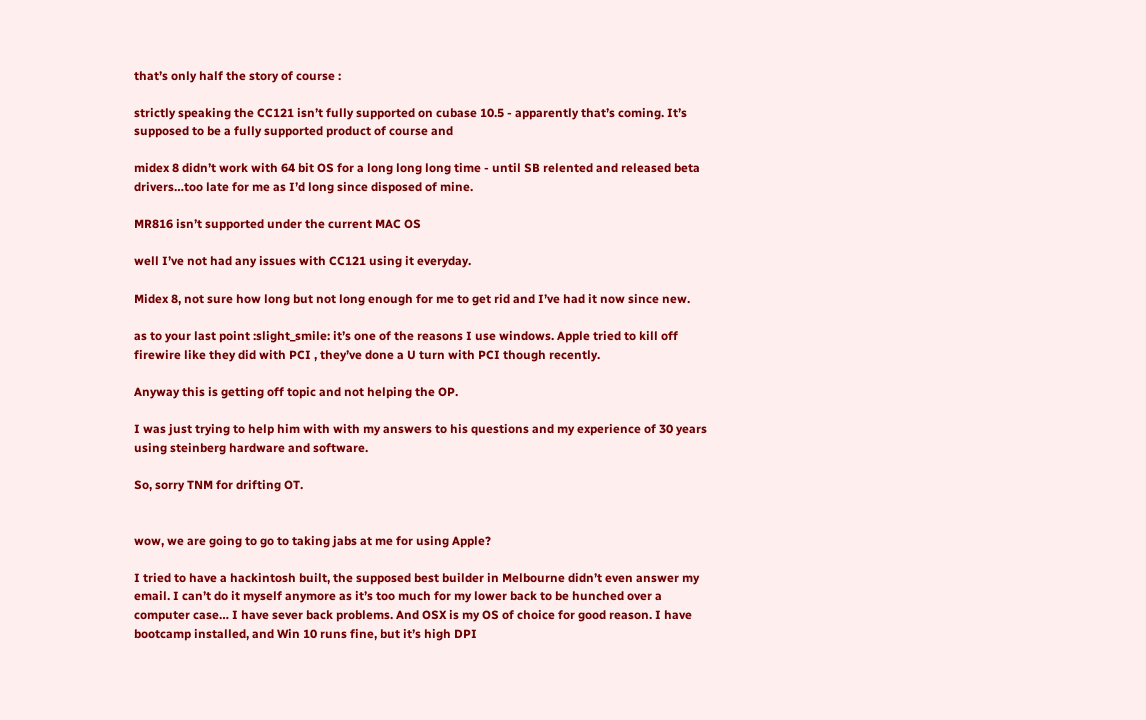that’s only half the story of course :

strictly speaking the CC121 isn’t fully supported on cubase 10.5 - apparently that’s coming. It’s supposed to be a fully supported product of course and

midex 8 didn’t work with 64 bit OS for a long long long time - until SB relented and released beta drivers…too late for me as I’d long since disposed of mine.

MR816 isn’t supported under the current MAC OS

well I’ve not had any issues with CC121 using it everyday.

Midex 8, not sure how long but not long enough for me to get rid and I’ve had it now since new.

as to your last point :slight_smile: it’s one of the reasons I use windows. Apple tried to kill off firewire like they did with PCI , they’ve done a U turn with PCI though recently.

Anyway this is getting off topic and not helping the OP.

I was just trying to help him with with my answers to his questions and my experience of 30 years using steinberg hardware and software.

So, sorry TNM for drifting OT.


wow, we are going to go to taking jabs at me for using Apple?

I tried to have a hackintosh built, the supposed best builder in Melbourne didn’t even answer my email. I can’t do it myself anymore as it’s too much for my lower back to be hunched over a computer case… I have sever back problems. And OSX is my OS of choice for good reason. I have bootcamp installed, and Win 10 runs fine, but it’s high DPI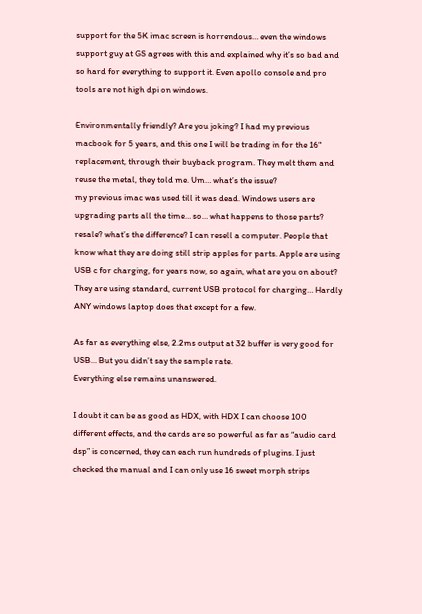support for the 5K imac screen is horrendous… even the windows support guy at GS agrees with this and explained why it’s so bad and so hard for everything to support it. Even apollo console and pro tools are not high dpi on windows.

Environmentally friendly? Are you joking? I had my previous macbook for 5 years, and this one I will be trading in for the 16" replacement, through their buyback program. They melt them and reuse the metal, they told me. Um… what’s the issue?
my previous imac was used till it was dead. Windows users are upgrading parts all the time… so… what happens to those parts? resale? what’s the difference? I can resell a computer. People that know what they are doing still strip apples for parts. Apple are using USB c for charging, for years now, so again, what are you on about? They are using standard, current USB protocol for charging… Hardly ANY windows laptop does that except for a few.

As far as everything else, 2.2ms output at 32 buffer is very good for USB… But you didn’t say the sample rate.
Everything else remains unanswered.

I doubt it can be as good as HDX, with HDX I can choose 100 different effects, and the cards are so powerful as far as “audio card dsp” is concerned, they can each run hundreds of plugins. I just checked the manual and I can only use 16 sweet morph strips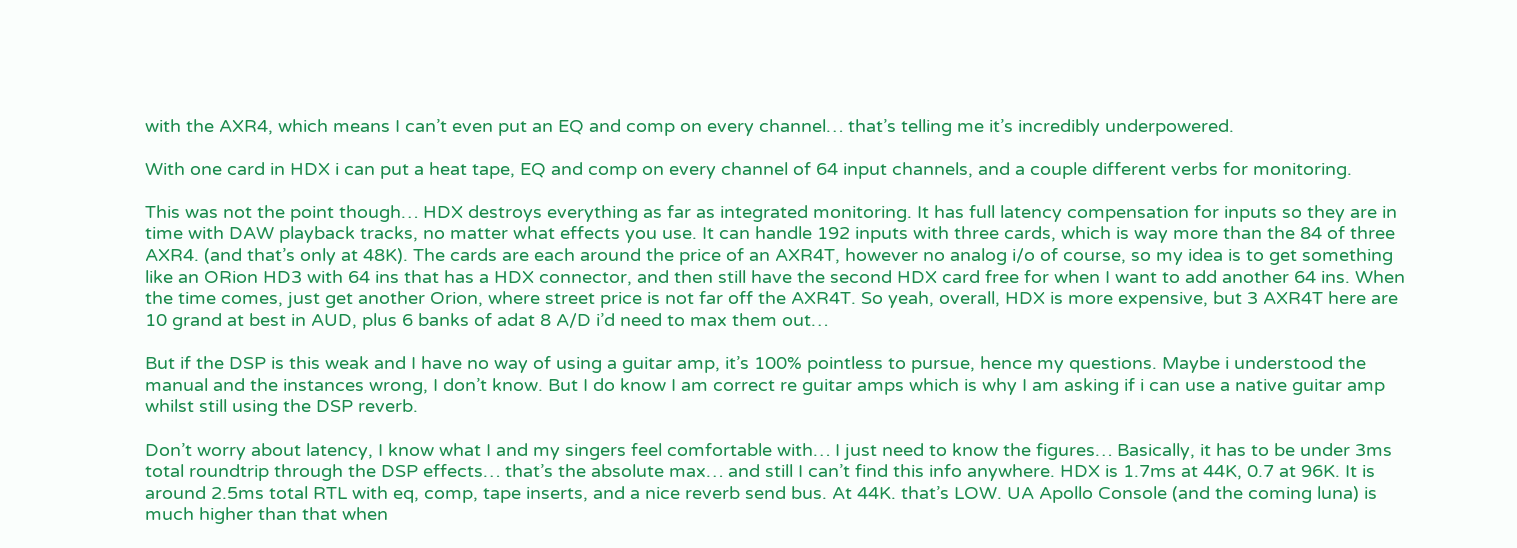with the AXR4, which means I can’t even put an EQ and comp on every channel… that’s telling me it’s incredibly underpowered.

With one card in HDX i can put a heat tape, EQ and comp on every channel of 64 input channels, and a couple different verbs for monitoring.

This was not the point though… HDX destroys everything as far as integrated monitoring. It has full latency compensation for inputs so they are in time with DAW playback tracks, no matter what effects you use. It can handle 192 inputs with three cards, which is way more than the 84 of three AXR4. (and that’s only at 48K). The cards are each around the price of an AXR4T, however no analog i/o of course, so my idea is to get something like an ORion HD3 with 64 ins that has a HDX connector, and then still have the second HDX card free for when I want to add another 64 ins. When the time comes, just get another Orion, where street price is not far off the AXR4T. So yeah, overall, HDX is more expensive, but 3 AXR4T here are 10 grand at best in AUD, plus 6 banks of adat 8 A/D i’d need to max them out…

But if the DSP is this weak and I have no way of using a guitar amp, it’s 100% pointless to pursue, hence my questions. Maybe i understood the manual and the instances wrong, I don’t know. But I do know I am correct re guitar amps which is why I am asking if i can use a native guitar amp whilst still using the DSP reverb.

Don’t worry about latency, I know what I and my singers feel comfortable with… I just need to know the figures… Basically, it has to be under 3ms total roundtrip through the DSP effects… that’s the absolute max… and still I can’t find this info anywhere. HDX is 1.7ms at 44K, 0.7 at 96K. It is around 2.5ms total RTL with eq, comp, tape inserts, and a nice reverb send bus. At 44K. that’s LOW. UA Apollo Console (and the coming luna) is much higher than that when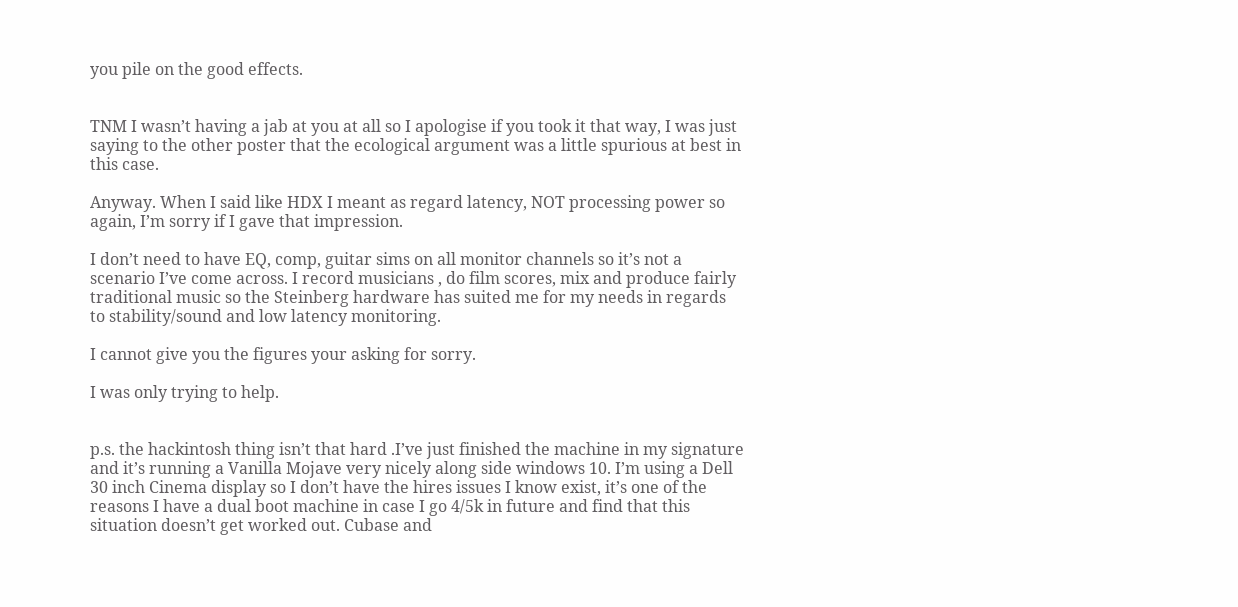you pile on the good effects.


TNM I wasn’t having a jab at you at all so I apologise if you took it that way, I was just saying to the other poster that the ecological argument was a little spurious at best in this case.

Anyway. When I said like HDX I meant as regard latency, NOT processing power so again, I’m sorry if I gave that impression.

I don’t need to have EQ, comp, guitar sims on all monitor channels so it’s not a scenario I’ve come across. I record musicians , do film scores, mix and produce fairly traditional music so the Steinberg hardware has suited me for my needs in regards to stability/sound and low latency monitoring.

I cannot give you the figures your asking for sorry.

I was only trying to help.


p.s. the hackintosh thing isn’t that hard .I’ve just finished the machine in my signature and it’s running a Vanilla Mojave very nicely along side windows 10. I’m using a Dell 30 inch Cinema display so I don’t have the hires issues I know exist, it’s one of the reasons I have a dual boot machine in case I go 4/5k in future and find that this situation doesn’t get worked out. Cubase and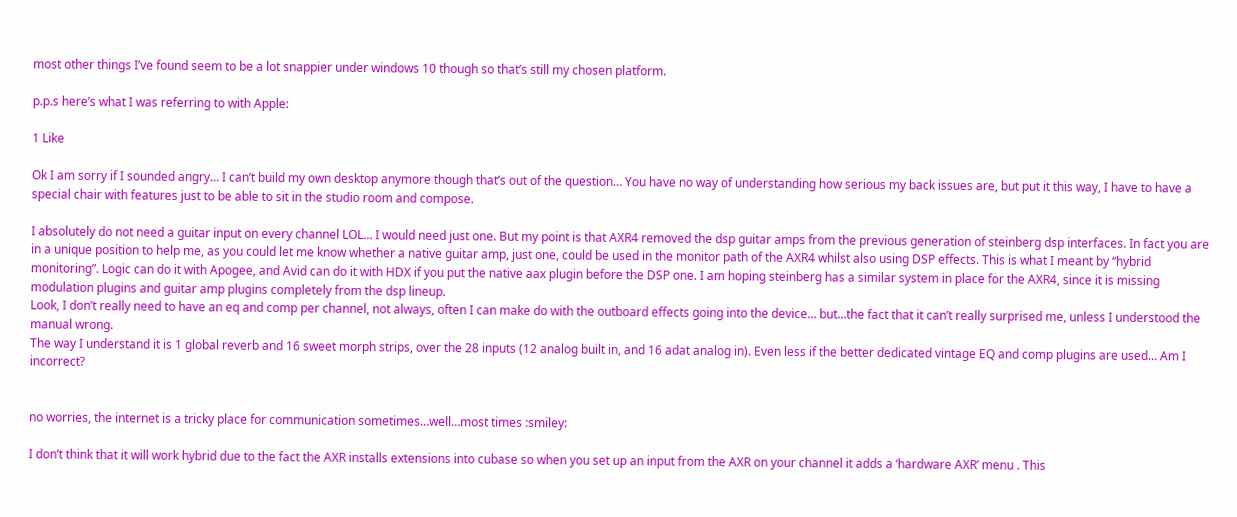most other things I’ve found seem to be a lot snappier under windows 10 though so that’s still my chosen platform.

p.p.s here’s what I was referring to with Apple:

1 Like

Ok I am sorry if I sounded angry… I can’t build my own desktop anymore though that’s out of the question… You have no way of understanding how serious my back issues are, but put it this way, I have to have a special chair with features just to be able to sit in the studio room and compose.

I absolutely do not need a guitar input on every channel LOL… I would need just one. But my point is that AXR4 removed the dsp guitar amps from the previous generation of steinberg dsp interfaces. In fact you are in a unique position to help me, as you could let me know whether a native guitar amp, just one, could be used in the monitor path of the AXR4 whilst also using DSP effects. This is what I meant by “hybrid monitoring”. Logic can do it with Apogee, and Avid can do it with HDX if you put the native aax plugin before the DSP one. I am hoping steinberg has a similar system in place for the AXR4, since it is missing modulation plugins and guitar amp plugins completely from the dsp lineup.
Look, I don’t really need to have an eq and comp per channel, not always, often I can make do with the outboard effects going into the device… but…the fact that it can’t really surprised me, unless I understood the manual wrong.
The way I understand it is 1 global reverb and 16 sweet morph strips, over the 28 inputs (12 analog built in, and 16 adat analog in). Even less if the better dedicated vintage EQ and comp plugins are used… Am I incorrect?


no worries, the internet is a tricky place for communication sometimes…well…most times :smiley:

I don’t think that it will work hybrid due to the fact the AXR installs extensions into cubase so when you set up an input from the AXR on your channel it adds a ‘hardware AXR’ menu . This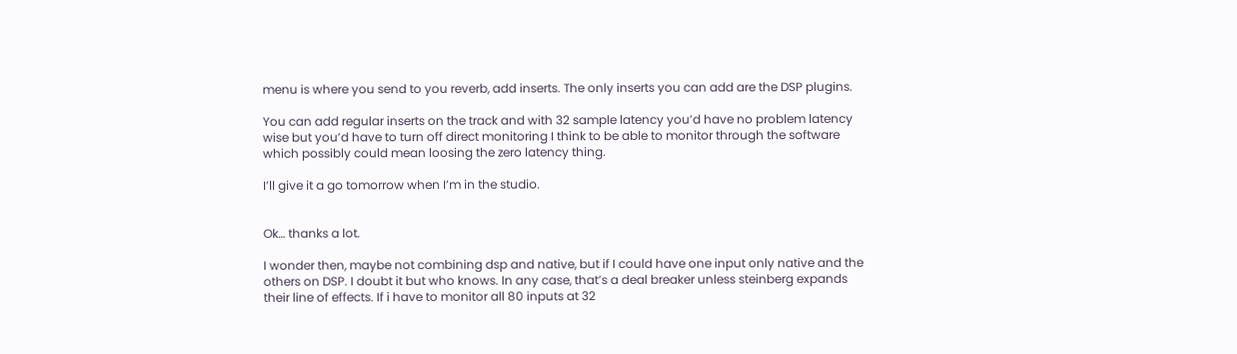menu is where you send to you reverb, add inserts. The only inserts you can add are the DSP plugins.

You can add regular inserts on the track and with 32 sample latency you’d have no problem latency wise but you’d have to turn off direct monitoring I think to be able to monitor through the software which possibly could mean loosing the zero latency thing.

I’ll give it a go tomorrow when I’m in the studio.


Ok… thanks a lot.

I wonder then, maybe not combining dsp and native, but if I could have one input only native and the others on DSP. I doubt it but who knows. In any case, that’s a deal breaker unless steinberg expands their line of effects. If i have to monitor all 80 inputs at 32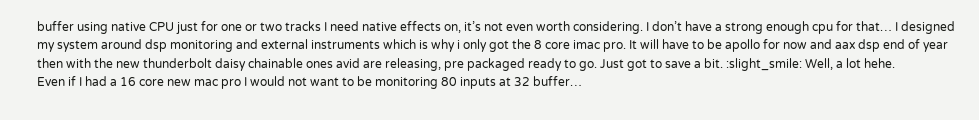buffer using native CPU just for one or two tracks I need native effects on, it’s not even worth considering. I don’t have a strong enough cpu for that… I designed my system around dsp monitoring and external instruments which is why i only got the 8 core imac pro. It will have to be apollo for now and aax dsp end of year then with the new thunderbolt daisy chainable ones avid are releasing, pre packaged ready to go. Just got to save a bit. :slight_smile: Well, a lot hehe.
Even if I had a 16 core new mac pro I would not want to be monitoring 80 inputs at 32 buffer…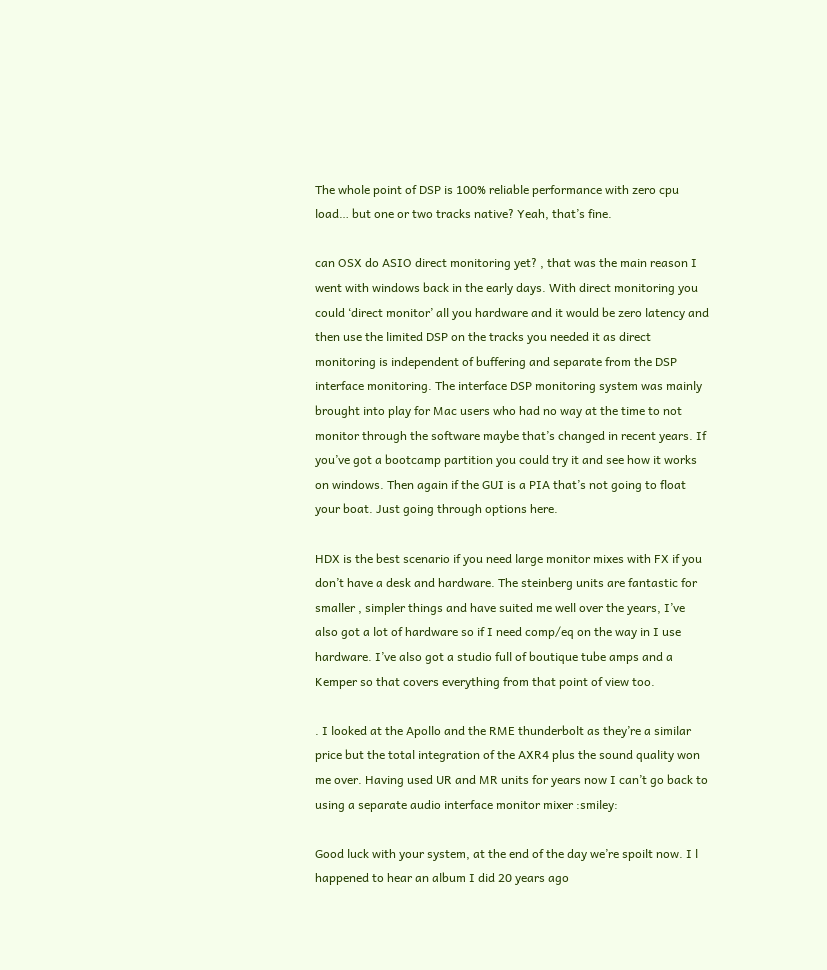The whole point of DSP is 100% reliable performance with zero cpu load… but one or two tracks native? Yeah, that’s fine.

can OSX do ASIO direct monitoring yet? , that was the main reason I went with windows back in the early days. With direct monitoring you could ‘direct monitor’ all you hardware and it would be zero latency and then use the limited DSP on the tracks you needed it as direct monitoring is independent of buffering and separate from the DSP interface monitoring. The interface DSP monitoring system was mainly brought into play for Mac users who had no way at the time to not monitor through the software maybe that’s changed in recent years. If you’ve got a bootcamp partition you could try it and see how it works on windows. Then again if the GUI is a PIA that’s not going to float your boat. Just going through options here.

HDX is the best scenario if you need large monitor mixes with FX if you don’t have a desk and hardware. The steinberg units are fantastic for smaller , simpler things and have suited me well over the years, I’ve also got a lot of hardware so if I need comp/eq on the way in I use hardware. I’ve also got a studio full of boutique tube amps and a Kemper so that covers everything from that point of view too.

. I looked at the Apollo and the RME thunderbolt as they’re a similar price but the total integration of the AXR4 plus the sound quality won me over. Having used UR and MR units for years now I can’t go back to using a separate audio interface monitor mixer :smiley:

Good luck with your system, at the end of the day we’re spoilt now. I l happened to hear an album I did 20 years ago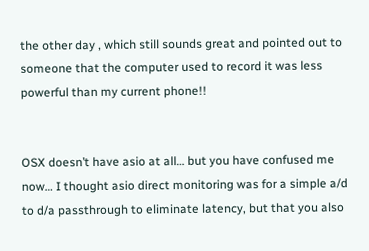the other day , which still sounds great and pointed out to someone that the computer used to record it was less powerful than my current phone!!


OSX doesn’t have asio at all… but you have confused me now… I thought asio direct monitoring was for a simple a/d to d/a passthrough to eliminate latency, but that you also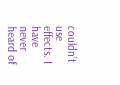couldn’t use effects. I have never heard of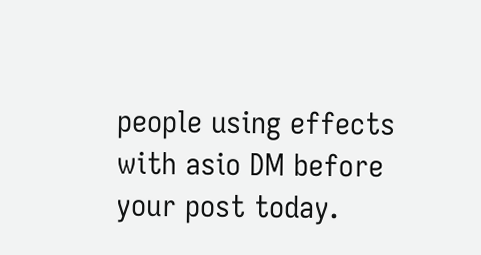people using effects with asio DM before your post today.